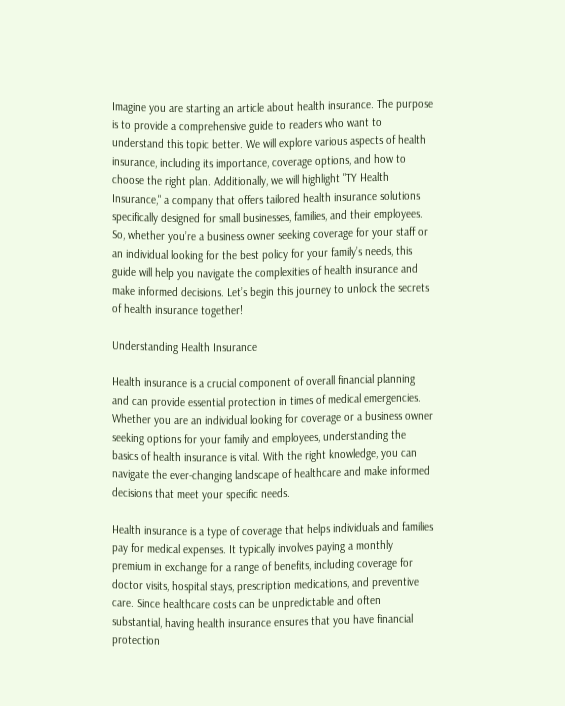Imagine you are starting an article about health insurance. The purpose is to provide a comprehensive guide to readers who want to understand this topic better. We will explore various aspects of health insurance, including its importance, coverage options, and how to choose the right plan. Additionally, we will highlight "TY Health Insurance," a company that offers tailored health insurance solutions specifically designed for small businesses, families, and their employees. So, whether you’re a business owner seeking coverage for your staff or an individual looking for the best policy for your family’s needs, this guide will help you navigate the complexities of health insurance and make informed decisions. Let’s begin this journey to unlock the secrets of health insurance together!

Understanding Health Insurance

Health insurance is a crucial component of overall financial planning and can provide essential protection in times of medical emergencies. Whether you are an individual looking for coverage or a business owner seeking options for your family and employees, understanding the basics of health insurance is vital. With the right knowledge, you can navigate the ever-changing landscape of healthcare and make informed decisions that meet your specific needs.

Health insurance is a type of coverage that helps individuals and families pay for medical expenses. It typically involves paying a monthly premium in exchange for a range of benefits, including coverage for doctor visits, hospital stays, prescription medications, and preventive care. Since healthcare costs can be unpredictable and often substantial, having health insurance ensures that you have financial protection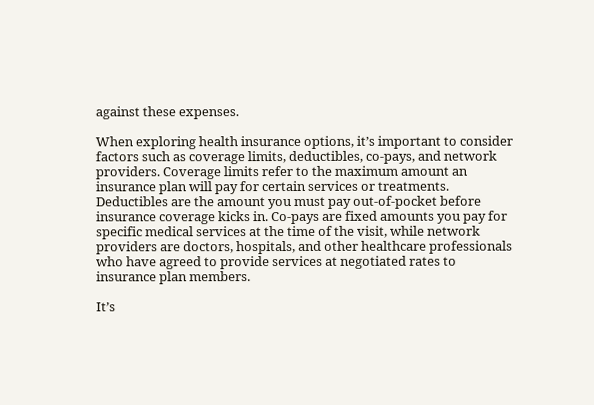against these expenses.

When exploring health insurance options, it’s important to consider factors such as coverage limits, deductibles, co-pays, and network providers. Coverage limits refer to the maximum amount an insurance plan will pay for certain services or treatments. Deductibles are the amount you must pay out-of-pocket before insurance coverage kicks in. Co-pays are fixed amounts you pay for specific medical services at the time of the visit, while network providers are doctors, hospitals, and other healthcare professionals who have agreed to provide services at negotiated rates to insurance plan members.

It’s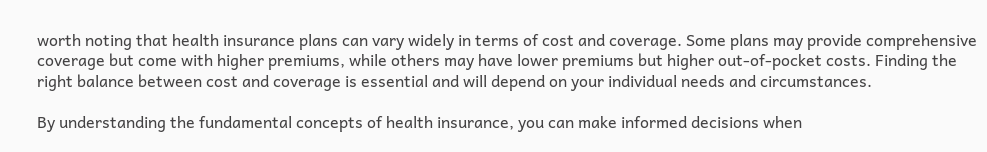worth noting that health insurance plans can vary widely in terms of cost and coverage. Some plans may provide comprehensive coverage but come with higher premiums, while others may have lower premiums but higher out-of-pocket costs. Finding the right balance between cost and coverage is essential and will depend on your individual needs and circumstances.

By understanding the fundamental concepts of health insurance, you can make informed decisions when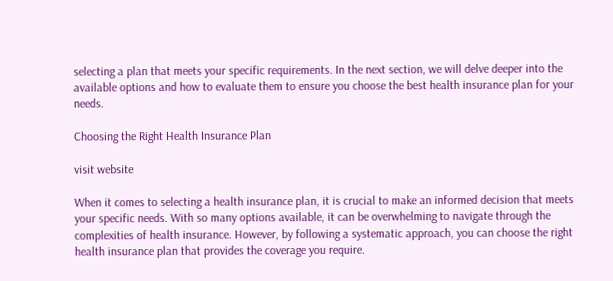selecting a plan that meets your specific requirements. In the next section, we will delve deeper into the available options and how to evaluate them to ensure you choose the best health insurance plan for your needs.

Choosing the Right Health Insurance Plan

visit website

When it comes to selecting a health insurance plan, it is crucial to make an informed decision that meets your specific needs. With so many options available, it can be overwhelming to navigate through the complexities of health insurance. However, by following a systematic approach, you can choose the right health insurance plan that provides the coverage you require.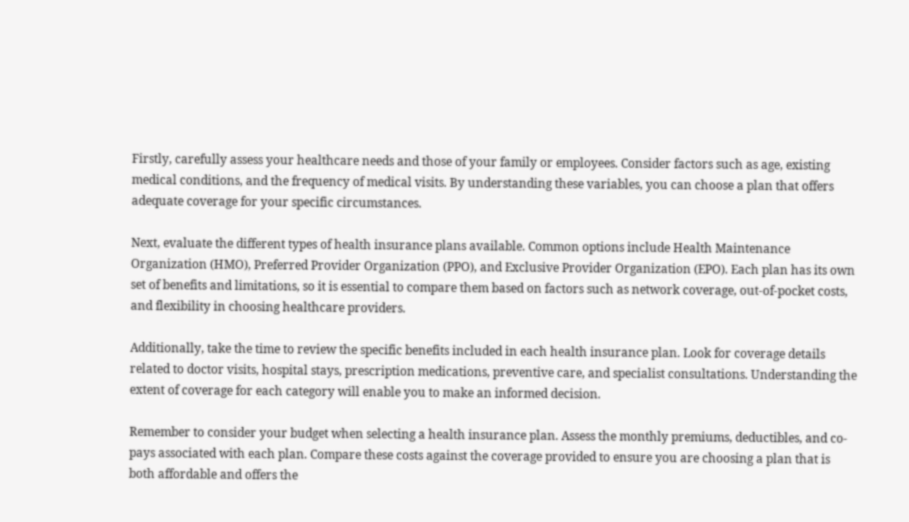Firstly, carefully assess your healthcare needs and those of your family or employees. Consider factors such as age, existing medical conditions, and the frequency of medical visits. By understanding these variables, you can choose a plan that offers adequate coverage for your specific circumstances.

Next, evaluate the different types of health insurance plans available. Common options include Health Maintenance Organization (HMO), Preferred Provider Organization (PPO), and Exclusive Provider Organization (EPO). Each plan has its own set of benefits and limitations, so it is essential to compare them based on factors such as network coverage, out-of-pocket costs, and flexibility in choosing healthcare providers.

Additionally, take the time to review the specific benefits included in each health insurance plan. Look for coverage details related to doctor visits, hospital stays, prescription medications, preventive care, and specialist consultations. Understanding the extent of coverage for each category will enable you to make an informed decision.

Remember to consider your budget when selecting a health insurance plan. Assess the monthly premiums, deductibles, and co-pays associated with each plan. Compare these costs against the coverage provided to ensure you are choosing a plan that is both affordable and offers the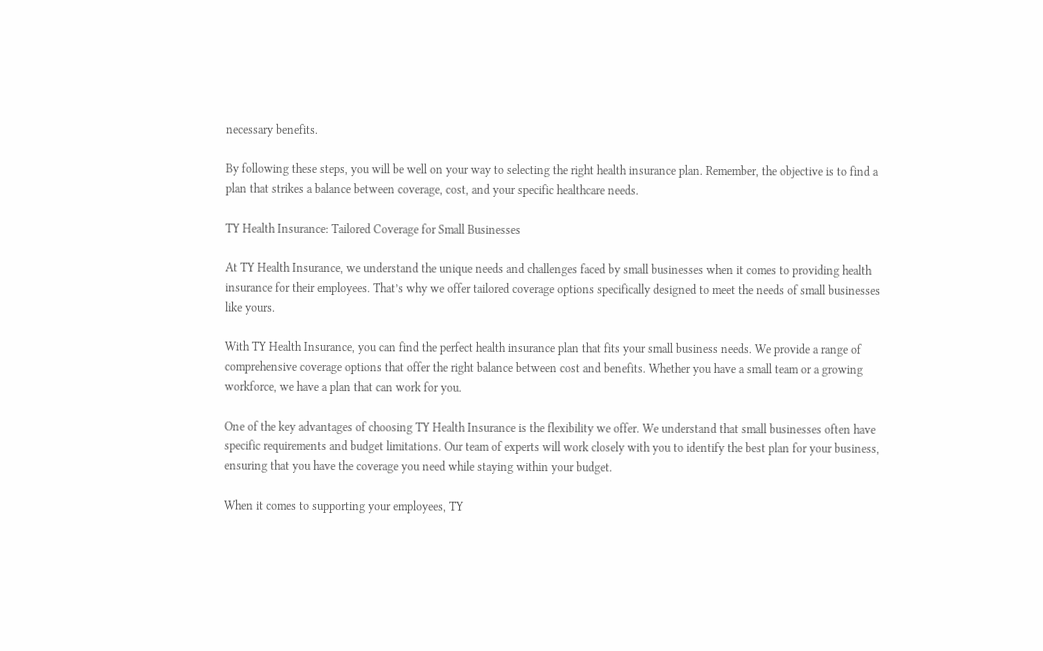necessary benefits.

By following these steps, you will be well on your way to selecting the right health insurance plan. Remember, the objective is to find a plan that strikes a balance between coverage, cost, and your specific healthcare needs.

TY Health Insurance: Tailored Coverage for Small Businesses

At TY Health Insurance, we understand the unique needs and challenges faced by small businesses when it comes to providing health insurance for their employees. That’s why we offer tailored coverage options specifically designed to meet the needs of small businesses like yours.

With TY Health Insurance, you can find the perfect health insurance plan that fits your small business needs. We provide a range of comprehensive coverage options that offer the right balance between cost and benefits. Whether you have a small team or a growing workforce, we have a plan that can work for you.

One of the key advantages of choosing TY Health Insurance is the flexibility we offer. We understand that small businesses often have specific requirements and budget limitations. Our team of experts will work closely with you to identify the best plan for your business, ensuring that you have the coverage you need while staying within your budget.

When it comes to supporting your employees, TY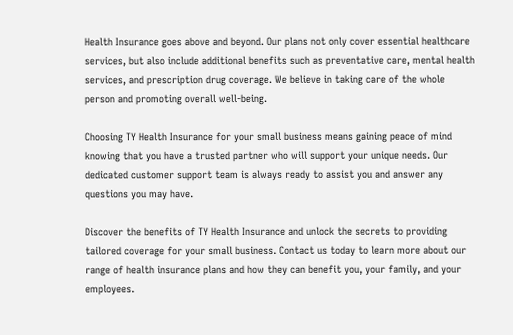Health Insurance goes above and beyond. Our plans not only cover essential healthcare services, but also include additional benefits such as preventative care, mental health services, and prescription drug coverage. We believe in taking care of the whole person and promoting overall well-being.

Choosing TY Health Insurance for your small business means gaining peace of mind knowing that you have a trusted partner who will support your unique needs. Our dedicated customer support team is always ready to assist you and answer any questions you may have.

Discover the benefits of TY Health Insurance and unlock the secrets to providing tailored coverage for your small business. Contact us today to learn more about our range of health insurance plans and how they can benefit you, your family, and your employees.